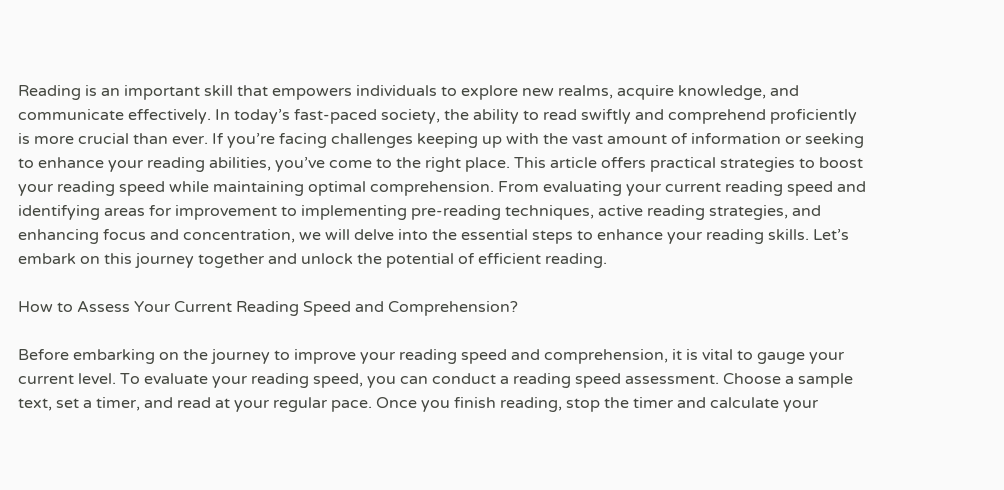Reading is an important skill that empowers individuals to explore new realms, acquire knowledge, and communicate effectively. In today’s fast-paced society, the ability to read swiftly and comprehend proficiently is more crucial than ever. If you’re facing challenges keeping up with the vast amount of information or seeking to enhance your reading abilities, you’ve come to the right place. This article offers practical strategies to boost your reading speed while maintaining optimal comprehension. From evaluating your current reading speed and identifying areas for improvement to implementing pre-reading techniques, active reading strategies, and enhancing focus and concentration, we will delve into the essential steps to enhance your reading skills. Let’s embark on this journey together and unlock the potential of efficient reading.

How to Assess Your Current Reading Speed and Comprehension?

Before embarking on the journey to improve your reading speed and comprehension, it is vital to gauge your current level. To evaluate your reading speed, you can conduct a reading speed assessment. Choose a sample text, set a timer, and read at your regular pace. Once you finish reading, stop the timer and calculate your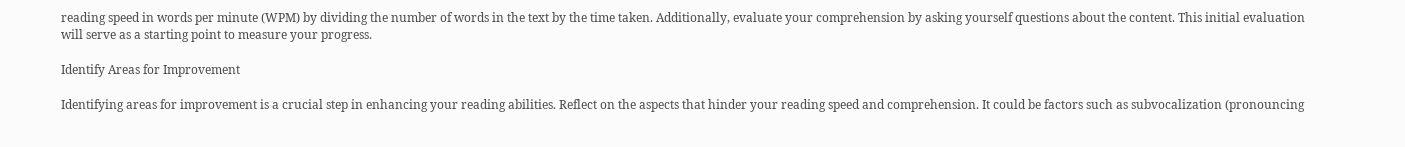reading speed in words per minute (WPM) by dividing the number of words in the text by the time taken. Additionally, evaluate your comprehension by asking yourself questions about the content. This initial evaluation will serve as a starting point to measure your progress.

Identify Areas for Improvement

Identifying areas for improvement is a crucial step in enhancing your reading abilities. Reflect on the aspects that hinder your reading speed and comprehension. It could be factors such as subvocalization (pronouncing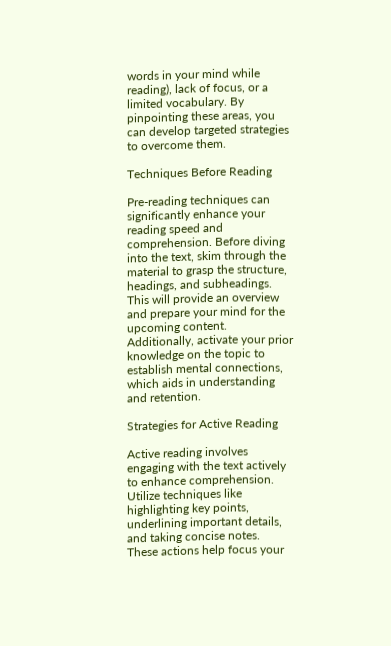words in your mind while reading), lack of focus, or a limited vocabulary. By pinpointing these areas, you can develop targeted strategies to overcome them.

Techniques Before Reading

Pre-reading techniques can significantly enhance your reading speed and comprehension. Before diving into the text, skim through the material to grasp the structure, headings, and subheadings. This will provide an overview and prepare your mind for the upcoming content. Additionally, activate your prior knowledge on the topic to establish mental connections, which aids in understanding and retention.

Strategies for Active Reading

Active reading involves engaging with the text actively to enhance comprehension. Utilize techniques like highlighting key points, underlining important details, and taking concise notes. These actions help focus your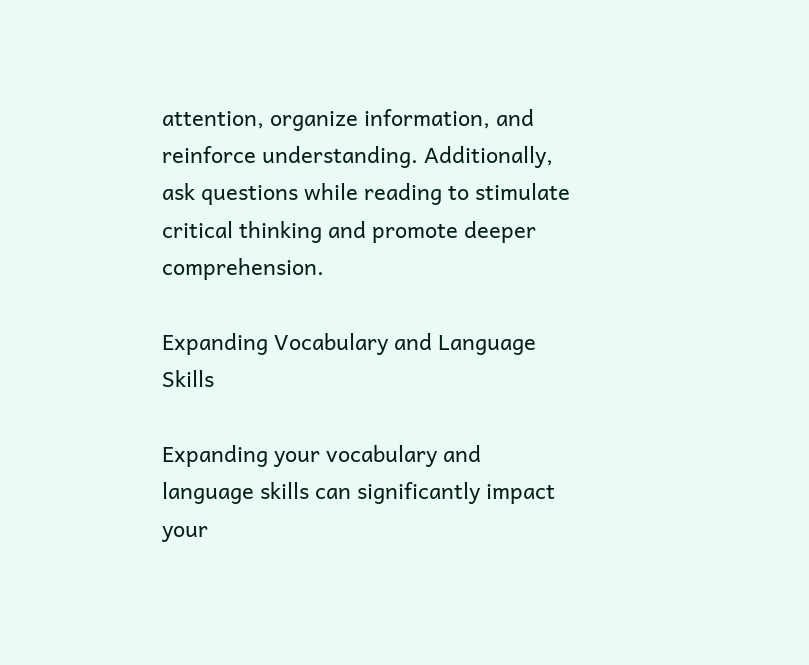attention, organize information, and reinforce understanding. Additionally, ask questions while reading to stimulate critical thinking and promote deeper comprehension.

Expanding Vocabulary and Language Skills

Expanding your vocabulary and language skills can significantly impact your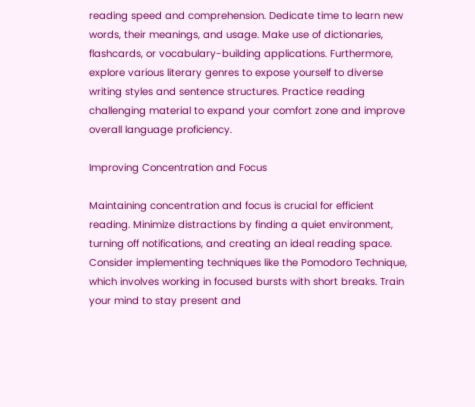reading speed and comprehension. Dedicate time to learn new words, their meanings, and usage. Make use of dictionaries, flashcards, or vocabulary-building applications. Furthermore, explore various literary genres to expose yourself to diverse writing styles and sentence structures. Practice reading challenging material to expand your comfort zone and improve overall language proficiency.

Improving Concentration and Focus

Maintaining concentration and focus is crucial for efficient reading. Minimize distractions by finding a quiet environment, turning off notifications, and creating an ideal reading space. Consider implementing techniques like the Pomodoro Technique, which involves working in focused bursts with short breaks. Train your mind to stay present and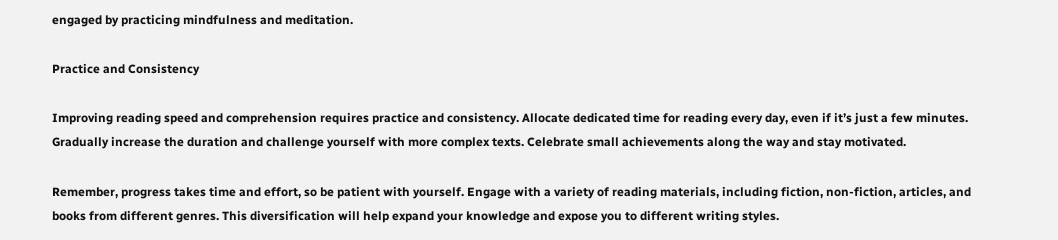engaged by practicing mindfulness and meditation.

Practice and Consistency

Improving reading speed and comprehension requires practice and consistency. Allocate dedicated time for reading every day, even if it’s just a few minutes. Gradually increase the duration and challenge yourself with more complex texts. Celebrate small achievements along the way and stay motivated.

Remember, progress takes time and effort, so be patient with yourself. Engage with a variety of reading materials, including fiction, non-fiction, articles, and books from different genres. This diversification will help expand your knowledge and expose you to different writing styles.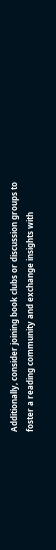Additionally, consider joining book clubs or discussion groups to foster a reading community and exchange insights with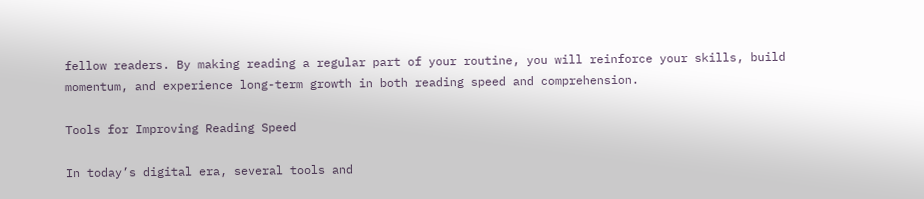fellow readers. By making reading a regular part of your routine, you will reinforce your skills, build momentum, and experience long-term growth in both reading speed and comprehension.

Tools for Improving Reading Speed

In today’s digital era, several tools and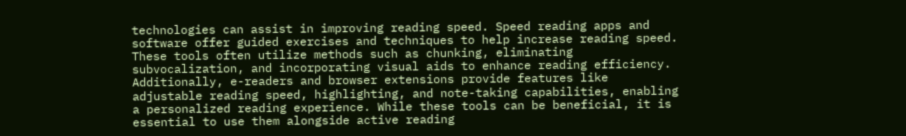technologies can assist in improving reading speed. Speed reading apps and software offer guided exercises and techniques to help increase reading speed. These tools often utilize methods such as chunking, eliminating subvocalization, and incorporating visual aids to enhance reading efficiency. Additionally, e-readers and browser extensions provide features like adjustable reading speed, highlighting, and note-taking capabilities, enabling a personalized reading experience. While these tools can be beneficial, it is essential to use them alongside active reading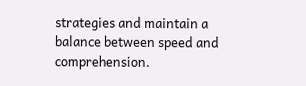strategies and maintain a balance between speed and comprehension.